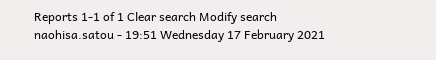Reports 1-1 of 1 Clear search Modify search
naohisa.satou - 19:51 Wednesday 17 February 2021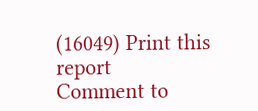(16049) Print this report
Comment to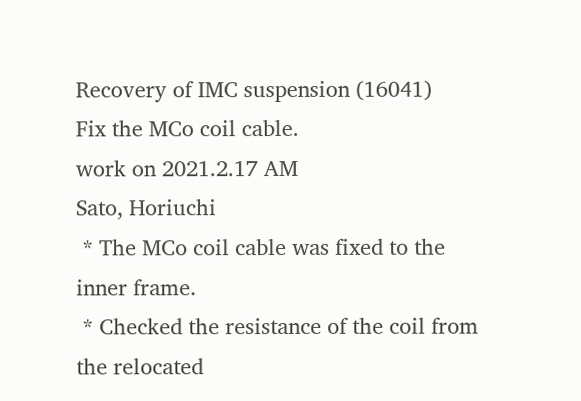Recovery of IMC suspension (16041)
Fix the MCo coil cable.
work on 2021.2.17 AM
Sato, Horiuchi
 * The MCo coil cable was fixed to the inner frame.
 * Checked the resistance of the coil from the relocated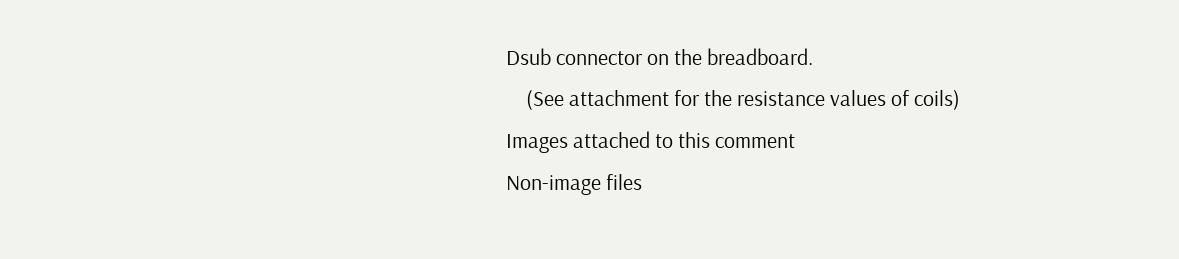Dsub connector on the breadboard.
    (See attachment for the resistance values of coils)
Images attached to this comment
Non-image files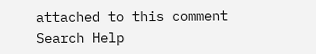attached to this comment
Search Help